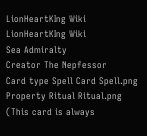LionHeartKIng Wiki
LionHeartKIng Wiki
Sea Admiralty
Creator The Nepfessor
Card type Spell Card Spell.png
Property Ritual Ritual.png
(This card is always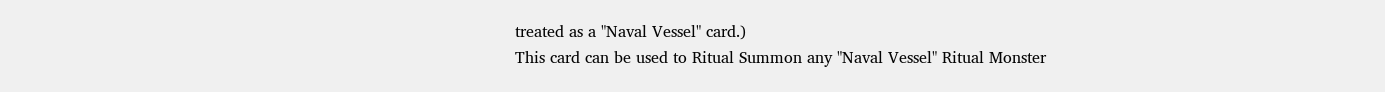treated as a "Naval Vessel" card.)
This card can be used to Ritual Summon any "Naval Vessel" Ritual Monster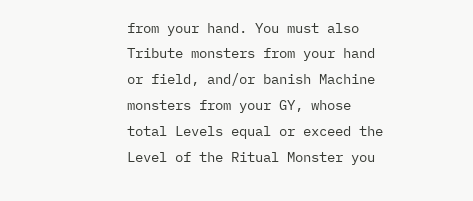from your hand. You must also Tribute monsters from your hand or field, and/or banish Machine monsters from your GY, whose total Levels equal or exceed the Level of the Ritual Monster you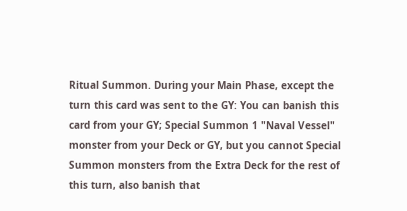Ritual Summon. During your Main Phase, except the turn this card was sent to the GY: You can banish this card from your GY; Special Summon 1 "Naval Vessel" monster from your Deck or GY, but you cannot Special Summon monsters from the Extra Deck for the rest of this turn, also banish that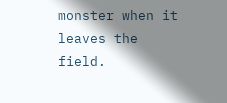monster when it leaves the field.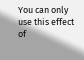You can only use this effect of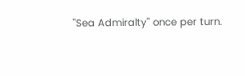"Sea Admiralty" once per turn.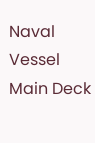Naval Vessel
Main Deck